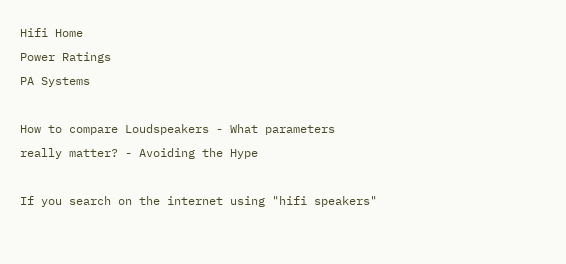Hifi Home
Power Ratings
PA Systems

How to compare Loudspeakers - What parameters really matter? - Avoiding the Hype

If you search on the internet using "hifi speakers"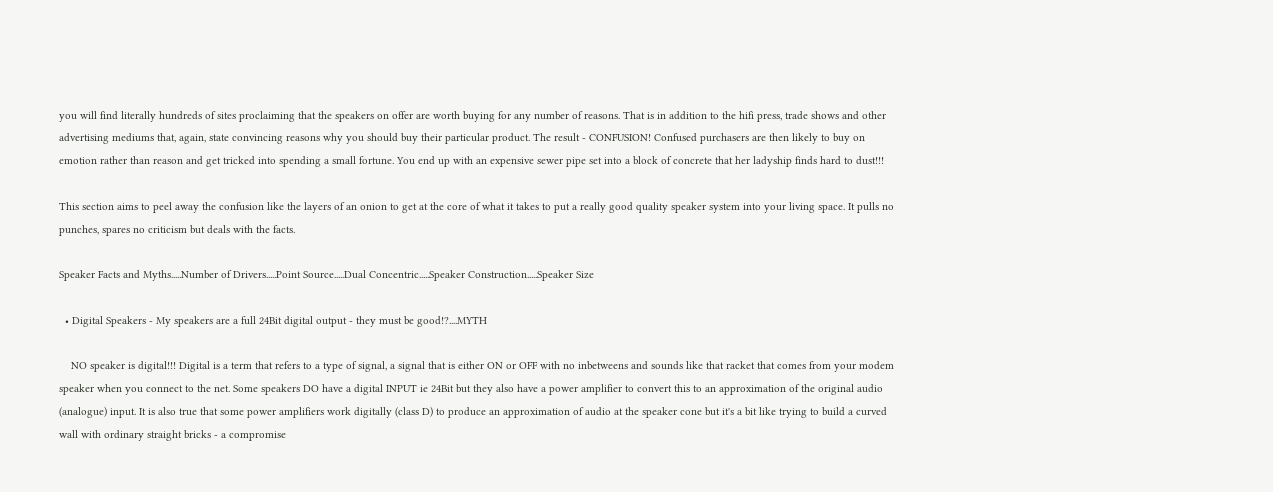you will find literally hundreds of sites proclaiming that the speakers on offer are worth buying for any number of reasons. That is in addition to the hifi press, trade shows and other advertising mediums that, again, state convincing reasons why you should buy their particular product. The result - CONFUSION! Confused purchasers are then likely to buy on emotion rather than reason and get tricked into spending a small fortune. You end up with an expensive sewer pipe set into a block of concrete that her ladyship finds hard to dust!!!

This section aims to peel away the confusion like the layers of an onion to get at the core of what it takes to put a really good quality speaker system into your living space. It pulls no punches, spares no criticism but deals with the facts.

Speaker Facts and Myths.....Number of Drivers.....Point Source.....Dual Concentric.....Speaker Construction.....Speaker Size

  • Digital Speakers - My speakers are a full 24Bit digital output - they must be good!?....MYTH

    NO speaker is digital!!! Digital is a term that refers to a type of signal, a signal that is either ON or OFF with no inbetweens and sounds like that racket that comes from your modem speaker when you connect to the net. Some speakers DO have a digital INPUT ie 24Bit but they also have a power amplifier to convert this to an approximation of the original audio (analogue) input. It is also true that some power amplifiers work digitally (class D) to produce an approximation of audio at the speaker cone but it's a bit like trying to build a curved wall with ordinary straight bricks - a compromise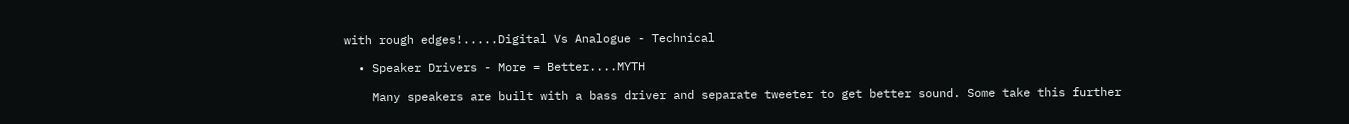with rough edges!.....Digital Vs Analogue - Technical

  • Speaker Drivers - More = Better....MYTH

    Many speakers are built with a bass driver and separate tweeter to get better sound. Some take this further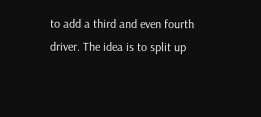to add a third and even fourth driver. The idea is to split up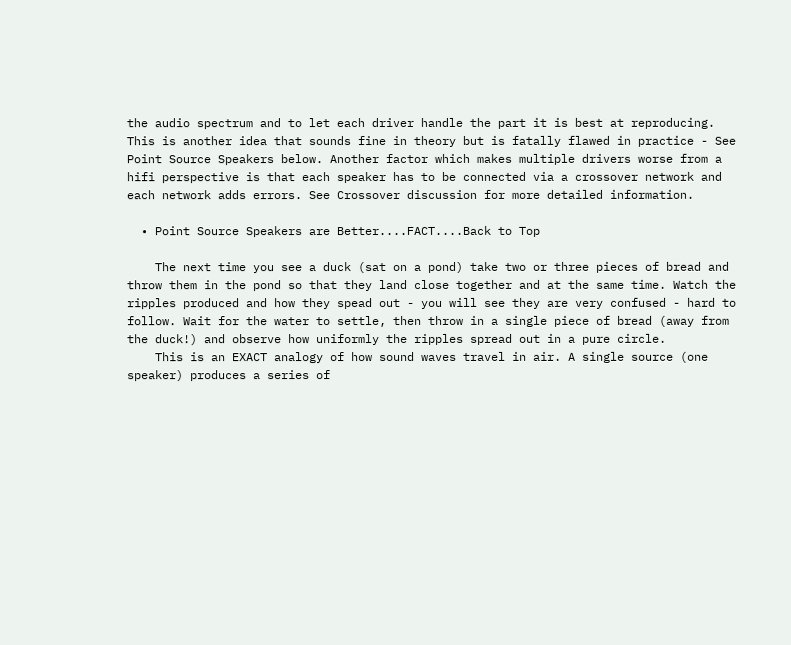the audio spectrum and to let each driver handle the part it is best at reproducing. This is another idea that sounds fine in theory but is fatally flawed in practice - See Point Source Speakers below. Another factor which makes multiple drivers worse from a hifi perspective is that each speaker has to be connected via a crossover network and each network adds errors. See Crossover discussion for more detailed information.

  • Point Source Speakers are Better....FACT....Back to Top

    The next time you see a duck (sat on a pond) take two or three pieces of bread and throw them in the pond so that they land close together and at the same time. Watch the ripples produced and how they spead out - you will see they are very confused - hard to follow. Wait for the water to settle, then throw in a single piece of bread (away from the duck!) and observe how uniformly the ripples spread out in a pure circle.
    This is an EXACT analogy of how sound waves travel in air. A single source (one speaker) produces a series of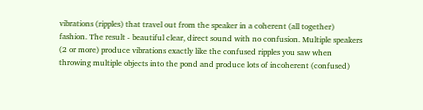vibrations (ripples) that travel out from the speaker in a coherent (all together) fashion. The result - beautiful clear, direct sound with no confusion. Multiple speakers (2 or more) produce vibrations exactly like the confused ripples you saw when throwing multiple objects into the pond and produce lots of incoherent (confused)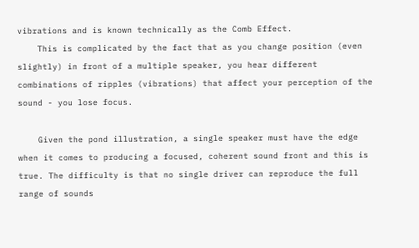vibrations and is known technically as the Comb Effect.
    This is complicated by the fact that as you change position (even slightly) in front of a multiple speaker, you hear different combinations of ripples (vibrations) that affect your perception of the sound - you lose focus.

    Given the pond illustration, a single speaker must have the edge when it comes to producing a focused, coherent sound front and this is true. The difficulty is that no single driver can reproduce the full range of sounds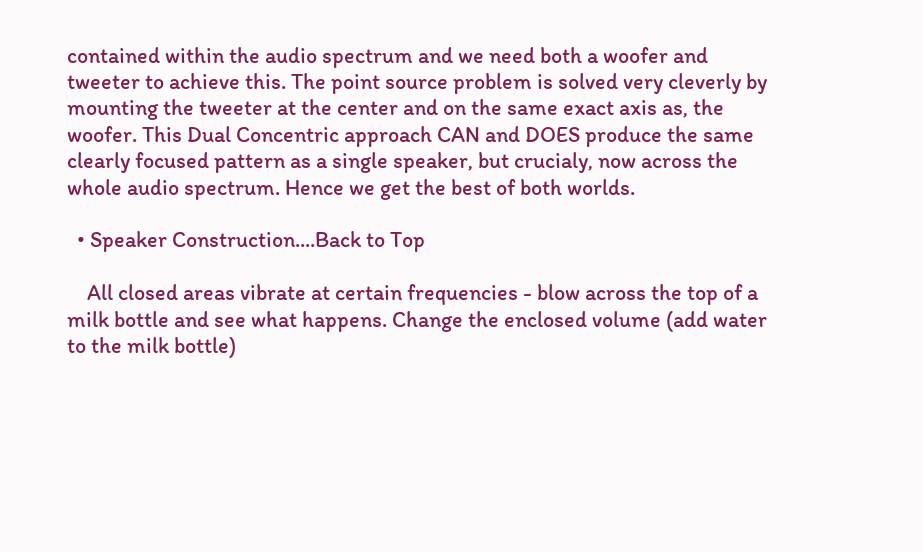contained within the audio spectrum and we need both a woofer and tweeter to achieve this. The point source problem is solved very cleverly by mounting the tweeter at the center and on the same exact axis as, the woofer. This Dual Concentric approach CAN and DOES produce the same clearly focused pattern as a single speaker, but crucialy, now across the whole audio spectrum. Hence we get the best of both worlds.

  • Speaker Construction....Back to Top

    All closed areas vibrate at certain frequencies - blow across the top of a milk bottle and see what happens. Change the enclosed volume (add water to the milk bottle)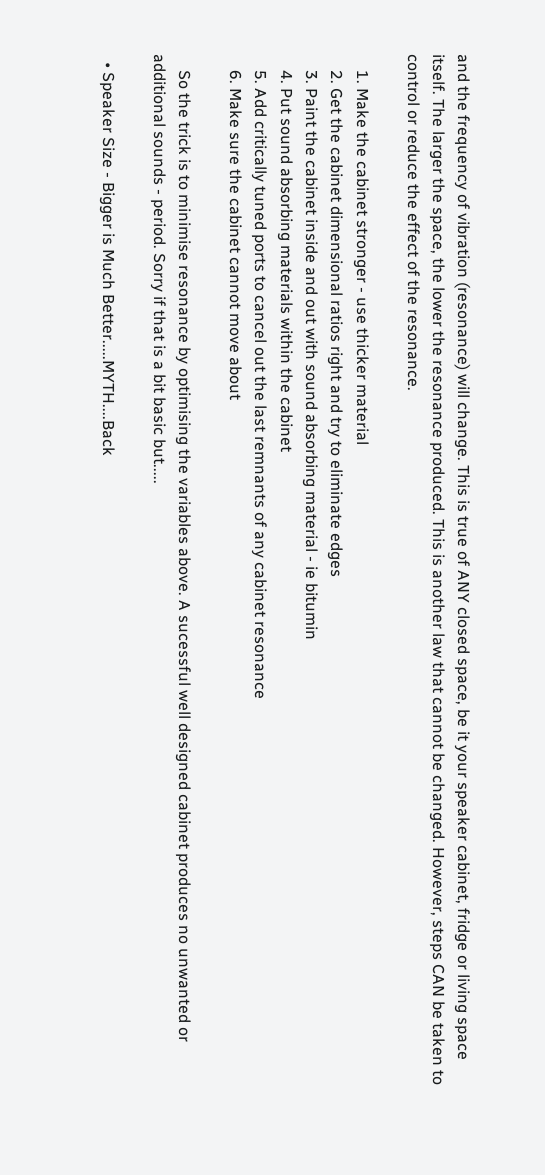and the frequency of vibration (resonance) will change. This is true of ANY closed space, be it your speaker cabinet, fridge or living space itself. The larger the space, the lower the resonance produced. This is another law that cannot be changed. However, steps CAN be taken to control or reduce the effect of the resonance.

    1. Make the cabinet stronger - use thicker material
    2. Get the cabinet dimensional ratios right and try to eliminate edges
    3. Paint the cabinet inside and out with sound absorbing material - ie bitumin
    4. Put sound absorbing materials within the cabinet
    5. Add critically tuned ports to cancel out the last remnants of any cabinet resonance
    6. Make sure the cabinet cannot move about

    So the trick is to minimise resonance by optimising the variables above. A sucessful well designed cabinet produces no unwanted or additional sounds - period. Sorry if that is a bit basic but.....

  • Speaker Size - Bigger is Much Better.....MYTH....Back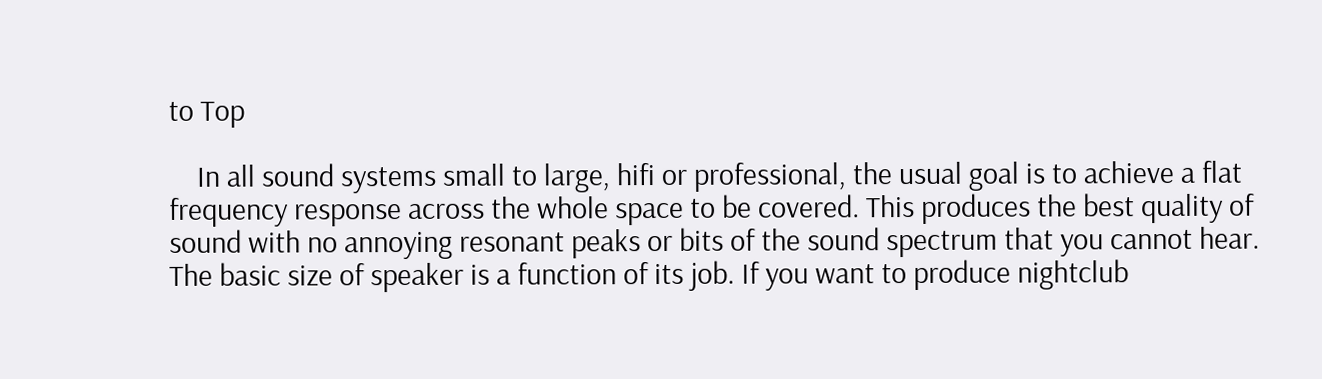to Top

    In all sound systems small to large, hifi or professional, the usual goal is to achieve a flat frequency response across the whole space to be covered. This produces the best quality of sound with no annoying resonant peaks or bits of the sound spectrum that you cannot hear. The basic size of speaker is a function of its job. If you want to produce nightclub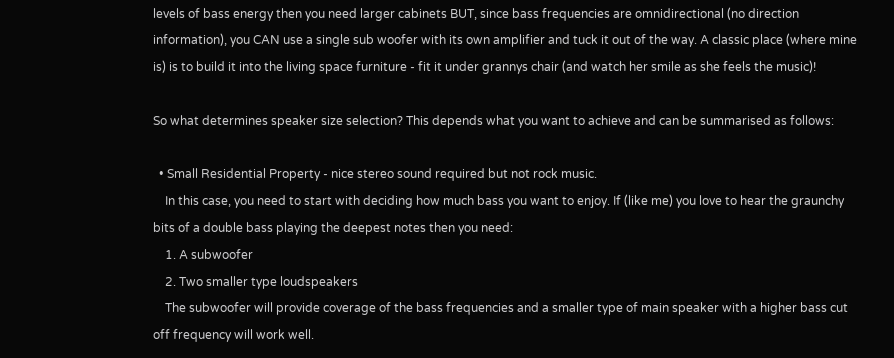levels of bass energy then you need larger cabinets BUT, since bass frequencies are omnidirectional (no direction information), you CAN use a single sub woofer with its own amplifier and tuck it out of the way. A classic place (where mine is) is to build it into the living space furniture - fit it under grannys chair (and watch her smile as she feels the music)!

So what determines speaker size selection? This depends what you want to achieve and can be summarised as follows:

  • Small Residential Property - nice stereo sound required but not rock music.
    In this case, you need to start with deciding how much bass you want to enjoy. If (like me) you love to hear the graunchy bits of a double bass playing the deepest notes then you need:
    1. A subwoofer
    2. Two smaller type loudspeakers
    The subwoofer will provide coverage of the bass frequencies and a smaller type of main speaker with a higher bass cut off frequency will work well.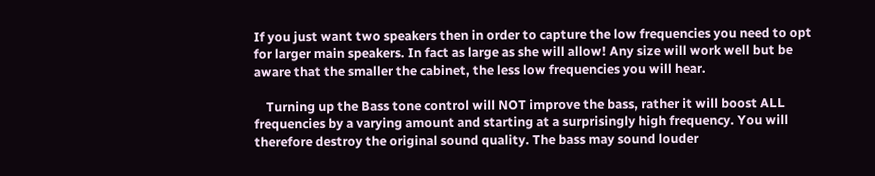If you just want two speakers then in order to capture the low frequencies you need to opt for larger main speakers. In fact as large as she will allow! Any size will work well but be aware that the smaller the cabinet, the less low frequencies you will hear.

    Turning up the Bass tone control will NOT improve the bass, rather it will boost ALL frequencies by a varying amount and starting at a surprisingly high frequency. You will therefore destroy the original sound quality. The bass may sound louder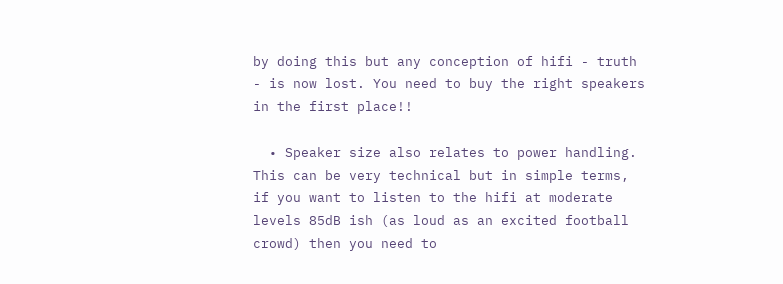by doing this but any conception of hifi - truth - is now lost. You need to buy the right speakers in the first place!!

  • Speaker size also relates to power handling. This can be very technical but in simple terms, if you want to listen to the hifi at moderate levels 85dB ish (as loud as an excited football crowd) then you need to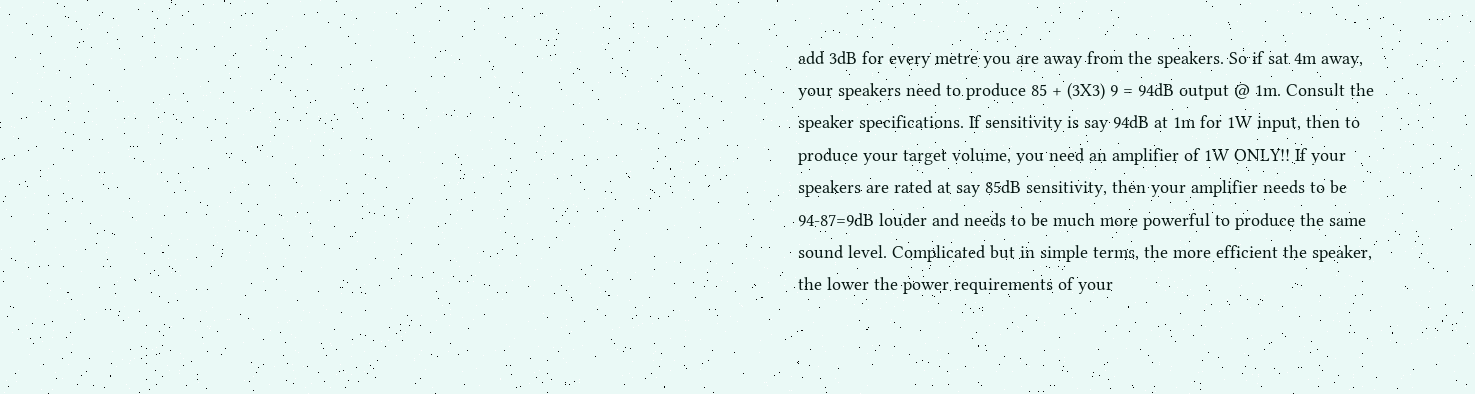add 3dB for every metre you are away from the speakers. So if sat 4m away, your speakers need to produce 85 + (3X3) 9 = 94dB output @ 1m. Consult the speaker specifications. If sensitivity is say 94dB at 1m for 1W input, then to produce your target volume, you need an amplifier of 1W ONLY!! If your speakers are rated at say 85dB sensitivity, then your amplifier needs to be 94-87=9dB louder and needs to be much more powerful to produce the same sound level. Complicated but in simple terms, the more efficient the speaker, the lower the power requirements of your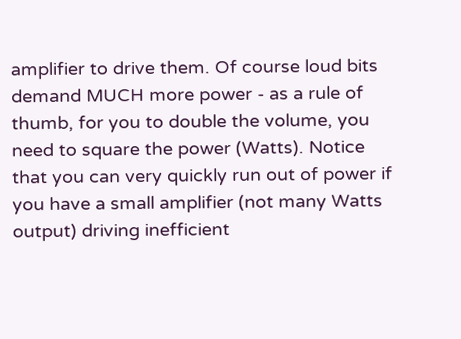amplifier to drive them. Of course loud bits demand MUCH more power - as a rule of thumb, for you to double the volume, you need to square the power (Watts). Notice that you can very quickly run out of power if you have a small amplifier (not many Watts output) driving inefficient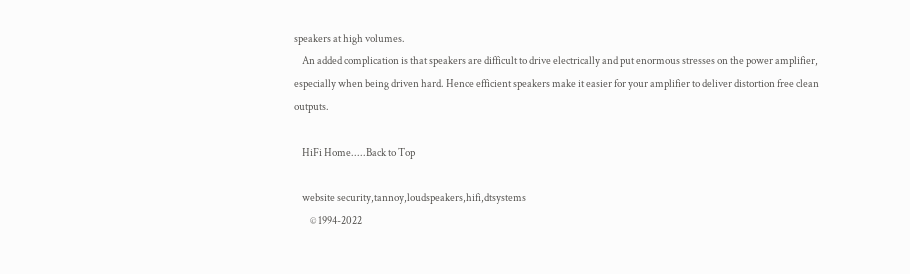speakers at high volumes.
    An added complication is that speakers are difficult to drive electrically and put enormous stresses on the power amplifier, especially when being driven hard. Hence efficient speakers make it easier for your amplifier to deliver distortion free clean outputs.

    HiFi Home.....Back to Top

    website security,tannoy,loudspeakers,hifi,dtsystems
        © 1994-2022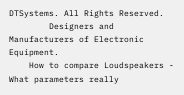DTSystems. All Rights Reserved.
        Designers and Manufacturers of Electronic Equipment.
    How to compare Loudspeakers - What parameters really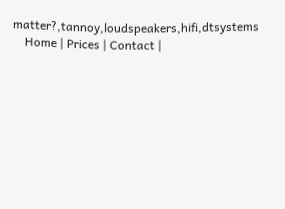matter?,tannoy,loudspeakers,hifi,dtsystems
    Home | Prices | Contact |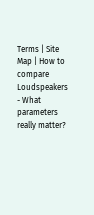Terms | Site Map | How to compare Loudspeakers - What parameters really matter?